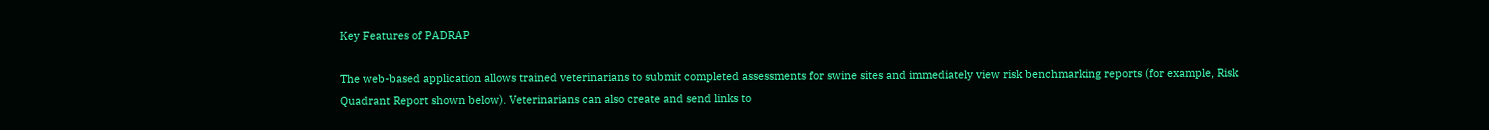Key Features of PADRAP

The web-based application allows trained veterinarians to submit completed assessments for swine sites and immediately view risk benchmarking reports (for example, Risk Quadrant Report shown below). Veterinarians can also create and send links to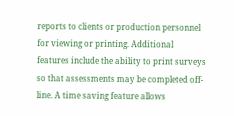reports to clients or production personnel for viewing or printing. Additional features include the ability to print surveys so that assessments may be completed off-line. A time saving feature allows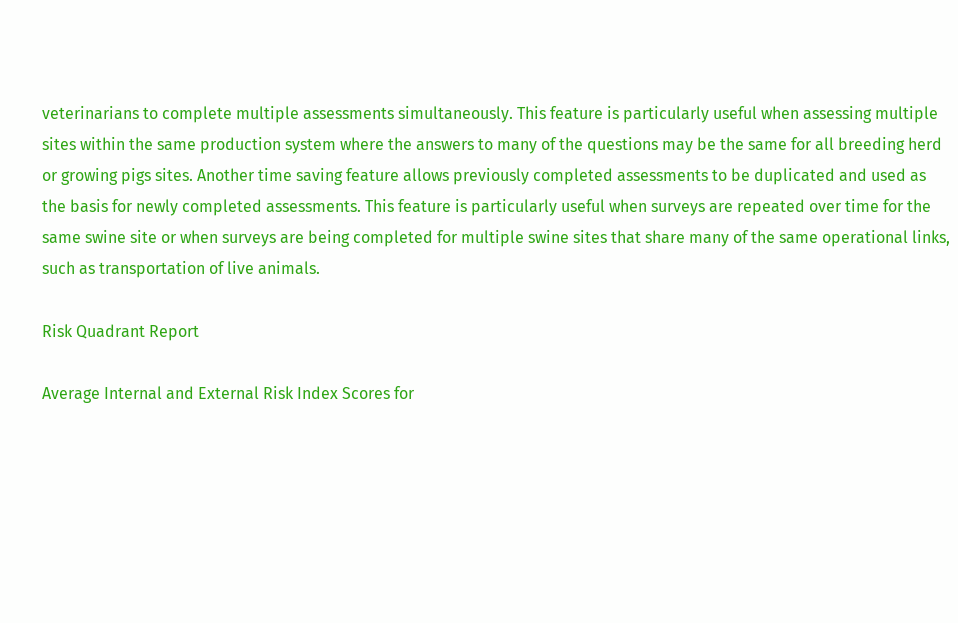veterinarians to complete multiple assessments simultaneously. This feature is particularly useful when assessing multiple sites within the same production system where the answers to many of the questions may be the same for all breeding herd or growing pigs sites. Another time saving feature allows previously completed assessments to be duplicated and used as the basis for newly completed assessments. This feature is particularly useful when surveys are repeated over time for the same swine site or when surveys are being completed for multiple swine sites that share many of the same operational links, such as transportation of live animals.

Risk Quadrant Report

Average Internal and External Risk Index Scores for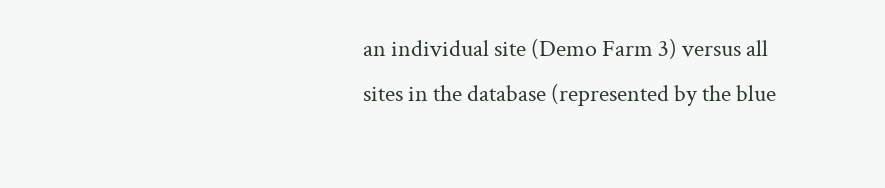an individual site (Demo Farm 3) versus all sites in the database (represented by the blue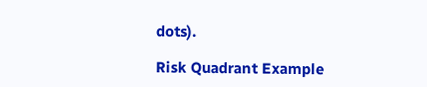dots).

Risk Quadrant Example